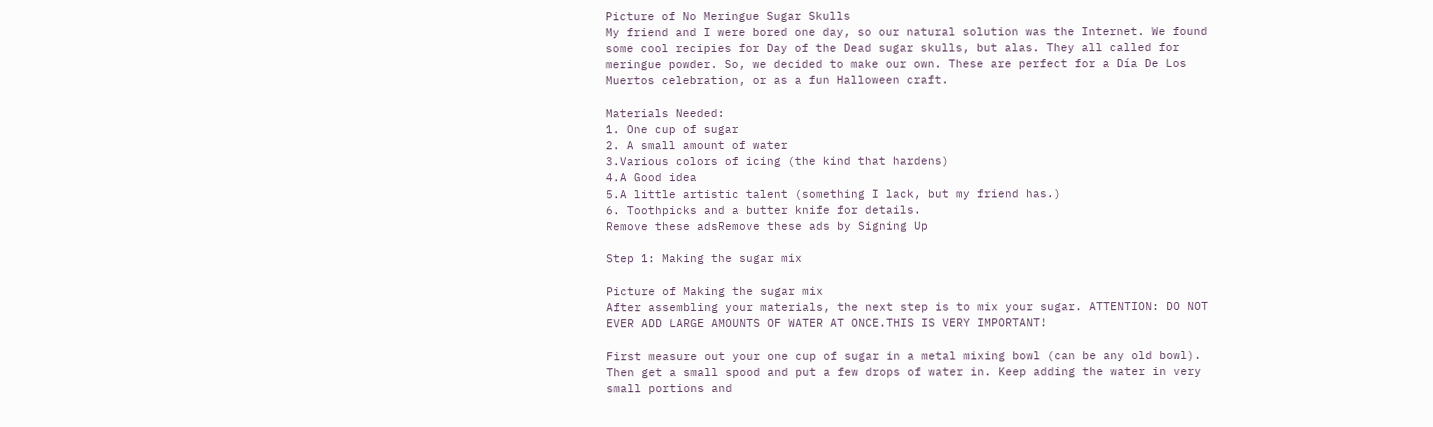Picture of No Meringue Sugar Skulls
My friend and I were bored one day, so our natural solution was the Internet. We found some cool recipies for Day of the Dead sugar skulls, but alas. They all called for meringue powder. So, we decided to make our own. These are perfect for a Día De Los Muertos celebration, or as a fun Halloween craft.

Materials Needed:
1. One cup of sugar
2. A small amount of water
3.Various colors of icing (the kind that hardens)
4.A Good idea
5.A little artistic talent (something I lack, but my friend has.)
6. Toothpicks and a butter knife for details.
Remove these adsRemove these ads by Signing Up

Step 1: Making the sugar mix

Picture of Making the sugar mix
After assembling your materials, the next step is to mix your sugar. ATTENTION: DO NOT EVER ADD LARGE AMOUNTS OF WATER AT ONCE.THIS IS VERY IMPORTANT!

First measure out your one cup of sugar in a metal mixing bowl (can be any old bowl). Then get a small spood and put a few drops of water in. Keep adding the water in very small portions and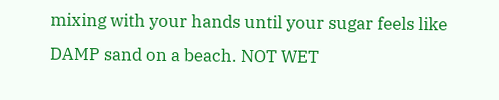mixing with your hands until your sugar feels like DAMP sand on a beach. NOT WET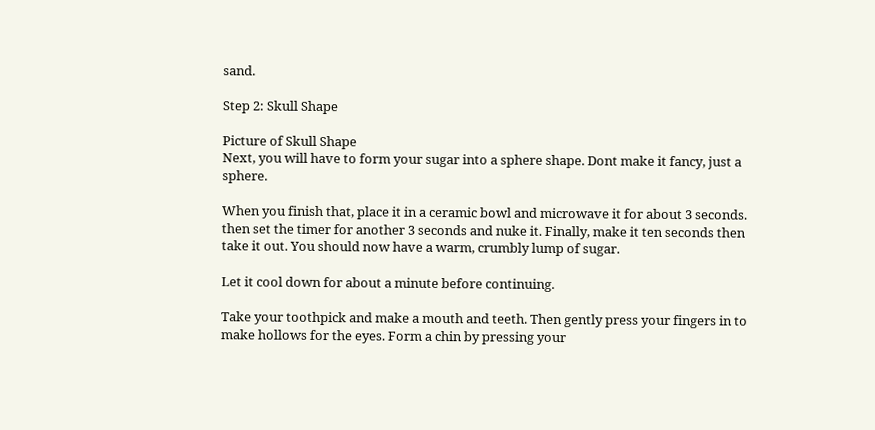sand.

Step 2: Skull Shape

Picture of Skull Shape
Next, you will have to form your sugar into a sphere shape. Dont make it fancy, just a sphere.

When you finish that, place it in a ceramic bowl and microwave it for about 3 seconds. then set the timer for another 3 seconds and nuke it. Finally, make it ten seconds then take it out. You should now have a warm, crumbly lump of sugar.

Let it cool down for about a minute before continuing.

Take your toothpick and make a mouth and teeth. Then gently press your fingers in to make hollows for the eyes. Form a chin by pressing your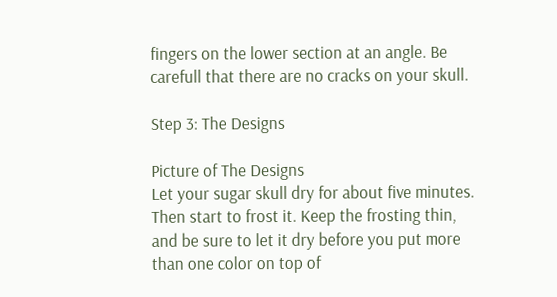fingers on the lower section at an angle. Be carefull that there are no cracks on your skull.

Step 3: The Designs

Picture of The Designs
Let your sugar skull dry for about five minutes. Then start to frost it. Keep the frosting thin, and be sure to let it dry before you put more than one color on top of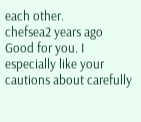each other.
chefsea2 years ago
Good for you. I especially like your cautions about carefully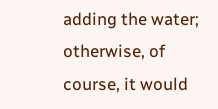adding the water; otherwise, of course, it would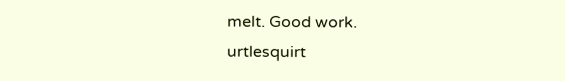melt. Good work.
urtlesquirt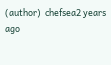(author)  chefsea2 years ago